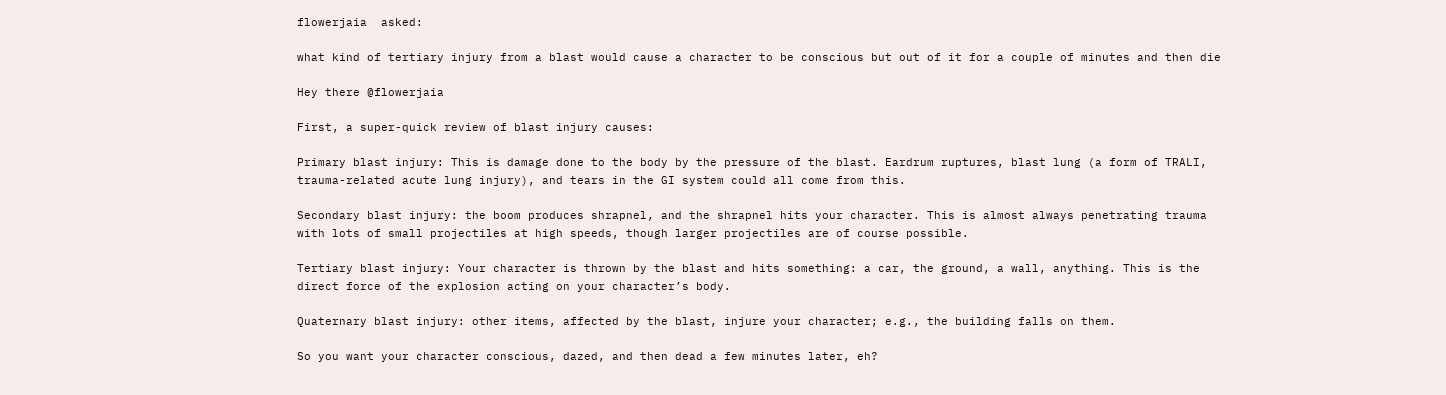flowerjaia  asked:

what kind of tertiary injury from a blast would cause a character to be conscious but out of it for a couple of minutes and then die

Hey there @flowerjaia

First, a super-quick review of blast injury causes:

Primary blast injury: This is damage done to the body by the pressure of the blast. Eardrum ruptures, blast lung (a form of TRALI, trauma-related acute lung injury), and tears in the GI system could all come from this.

Secondary blast injury: the boom produces shrapnel, and the shrapnel hits your character. This is almost always penetrating trauma with lots of small projectiles at high speeds, though larger projectiles are of course possible.

Tertiary blast injury: Your character is thrown by the blast and hits something: a car, the ground, a wall, anything. This is the direct force of the explosion acting on your character’s body.

Quaternary blast injury: other items, affected by the blast, injure your character; e.g., the building falls on them.

So you want your character conscious, dazed, and then dead a few minutes later, eh?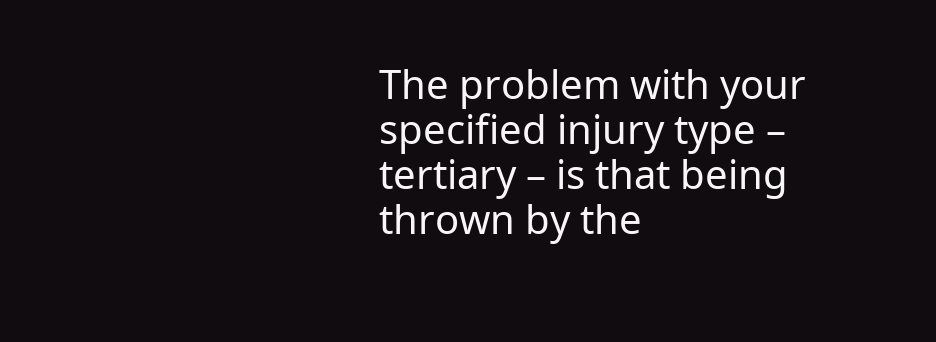The problem with your specified injury type – tertiary – is that being thrown by the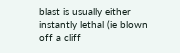blast is usually either instantly lethal (ie blown off a cliff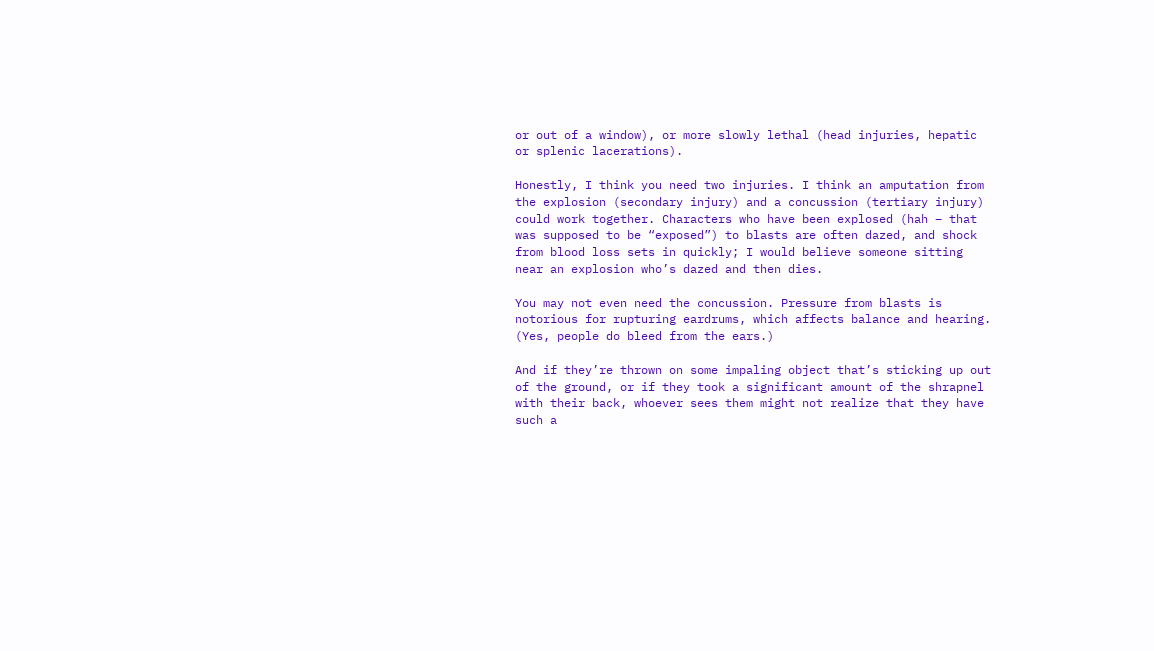or out of a window), or more slowly lethal (head injuries, hepatic or splenic lacerations).

Honestly, I think you need two injuries. I think an amputation from the explosion (secondary injury) and a concussion (tertiary injury) could work together. Characters who have been explosed (hah – that was supposed to be “exposed”) to blasts are often dazed, and shock from blood loss sets in quickly; I would believe someone sitting near an explosion who’s dazed and then dies.

You may not even need the concussion. Pressure from blasts is notorious for rupturing eardrums, which affects balance and hearing. (Yes, people do bleed from the ears.)

And if they’re thrown on some impaling object that’s sticking up out of the ground, or if they took a significant amount of the shrapnel with their back, whoever sees them might not realize that they have such a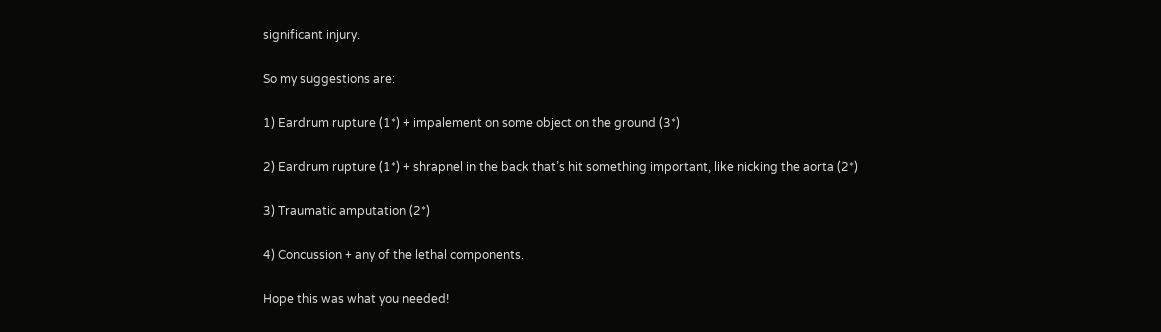significant injury.

So my suggestions are:

1) Eardrum rupture (1*) + impalement on some object on the ground (3*)

2) Eardrum rupture (1*) + shrapnel in the back that’s hit something important, like nicking the aorta (2*)

3) Traumatic amputation (2*)

4) Concussion + any of the lethal components.

Hope this was what you needed!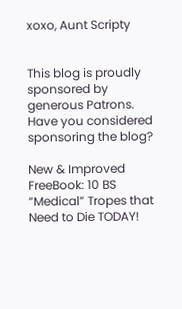xoxo, Aunt Scripty


This blog is proudly sponsored by generous Patrons. Have you considered sponsoring the blog?

New & Improved FreeBook: 10 BS “Medical” Tropes that Need to Die TODAY!